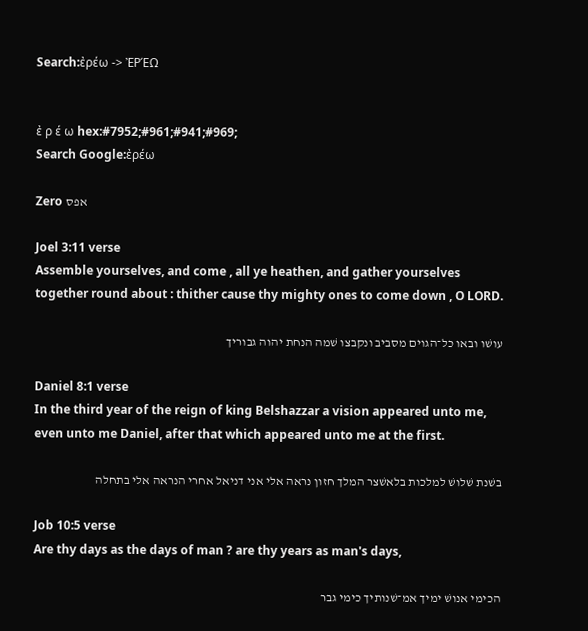Search:ἐρέω -> ἘΡΈΩ


ἐ ρ έ ω hex:#7952;#961;#941;#969;
Search Google:ἐρέω

Zero אפס

Joel 3:11 verse
Assemble yourselves, and come , all ye heathen, and gather yourselves together round about : thither cause thy mighty ones to come down , O LORD.

עושׁו ובאו כל־הגוים מסביב ונקבצו שׁמה הנחת יהוה גבוריך

Daniel 8:1 verse
In the third year of the reign of king Belshazzar a vision appeared unto me, even unto me Daniel, after that which appeared unto me at the first.

בשׁנת שׁלושׁ למלכות בלאשׁצר המלך חזון נראה אלי אני דניאל אחרי הנראה אלי בתחלה

Job 10:5 verse
Are thy days as the days of man ? are thy years as man's days,

הכימי אנושׁ ימיך אמ־שׁנותיך כימי גבר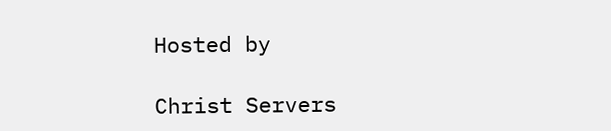Hosted by

Christ Servers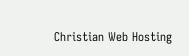Christian Web Hosting